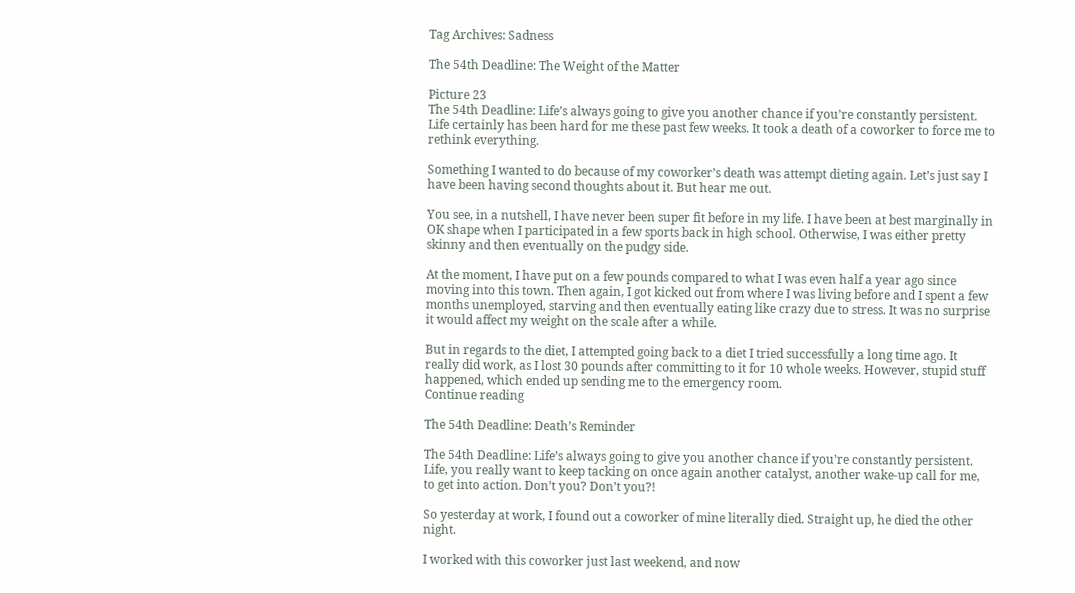Tag Archives: Sadness

The 54th Deadline: The Weight of the Matter

Picture 23
The 54th Deadline: Life’s always going to give you another chance if you’re constantly persistent.
Life certainly has been hard for me these past few weeks. It took a death of a coworker to force me to rethink everything.

Something I wanted to do because of my coworker’s death was attempt dieting again. Let’s just say I have been having second thoughts about it. But hear me out.

You see, in a nutshell, I have never been super fit before in my life. I have been at best marginally in OK shape when I participated in a few sports back in high school. Otherwise, I was either pretty skinny and then eventually on the pudgy side.

At the moment, I have put on a few pounds compared to what I was even half a year ago since moving into this town. Then again, I got kicked out from where I was living before and I spent a few months unemployed, starving and then eventually eating like crazy due to stress. It was no surprise it would affect my weight on the scale after a while.

But in regards to the diet, I attempted going back to a diet I tried successfully a long time ago. It really did work, as I lost 30 pounds after committing to it for 10 whole weeks. However, stupid stuff happened, which ended up sending me to the emergency room.
Continue reading

The 54th Deadline: Death’s Reminder

The 54th Deadline: Life’s always going to give you another chance if you’re constantly persistent.
Life, you really want to keep tacking on once again another catalyst, another wake-up call for me, to get into action. Don’t you? Don’t you?!

So yesterday at work, I found out a coworker of mine literally died. Straight up, he died the other night.

I worked with this coworker just last weekend, and now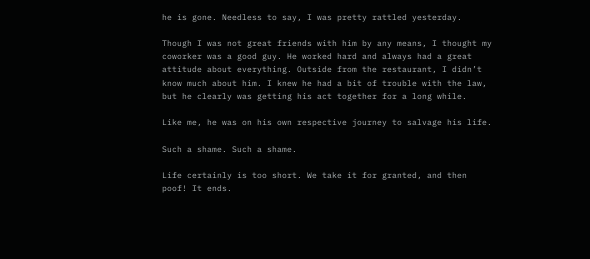he is gone. Needless to say, I was pretty rattled yesterday.

Though I was not great friends with him by any means, I thought my coworker was a good guy. He worked hard and always had a great attitude about everything. Outside from the restaurant, I didn’t know much about him. I knew he had a bit of trouble with the law, but he clearly was getting his act together for a long while.

Like me, he was on his own respective journey to salvage his life.

Such a shame. Such a shame.

Life certainly is too short. We take it for granted, and then poof! It ends.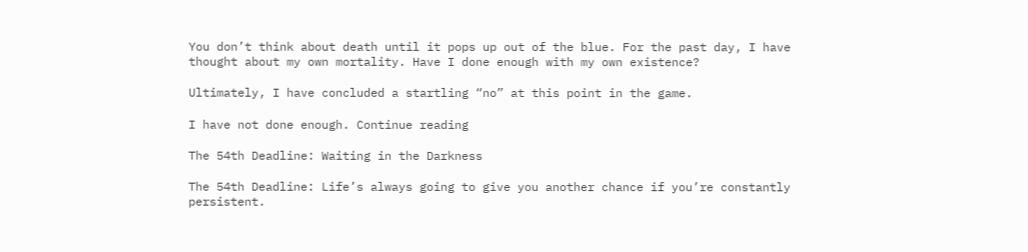You don’t think about death until it pops up out of the blue. For the past day, I have thought about my own mortality. Have I done enough with my own existence?

Ultimately, I have concluded a startling “no” at this point in the game.

I have not done enough. Continue reading

The 54th Deadline: Waiting in the Darkness

The 54th Deadline: Life’s always going to give you another chance if you’re constantly persistent.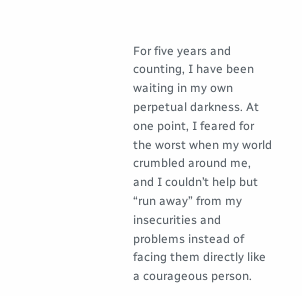For five years and counting, I have been waiting in my own perpetual darkness. At one point, I feared for the worst when my world crumbled around me, and I couldn’t help but “run away” from my insecurities and problems instead of facing them directly like a courageous person.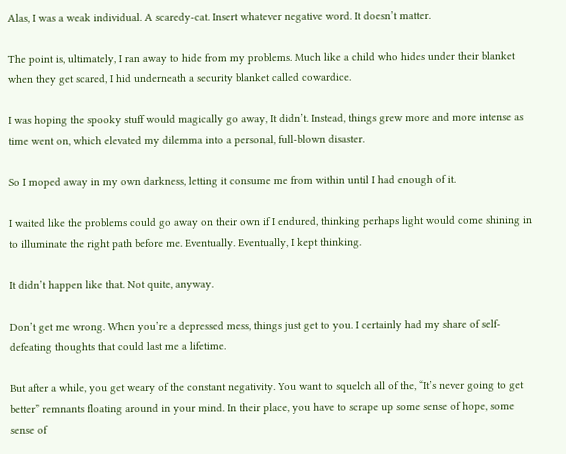Alas, I was a weak individual. A scaredy-cat. Insert whatever negative word. It doesn’t matter.

The point is, ultimately, I ran away to hide from my problems. Much like a child who hides under their blanket when they get scared, I hid underneath a security blanket called cowardice.

I was hoping the spooky stuff would magically go away, It didn’t. Instead, things grew more and more intense as time went on, which elevated my dilemma into a personal, full-blown disaster.

So I moped away in my own darkness, letting it consume me from within until I had enough of it.

I waited like the problems could go away on their own if I endured, thinking perhaps light would come shining in to illuminate the right path before me. Eventually. Eventually, I kept thinking.

It didn’t happen like that. Not quite, anyway.

Don’t get me wrong. When you’re a depressed mess, things just get to you. I certainly had my share of self-defeating thoughts that could last me a lifetime.

But after a while, you get weary of the constant negativity. You want to squelch all of the, “It’s never going to get better” remnants floating around in your mind. In their place, you have to scrape up some sense of hope, some sense of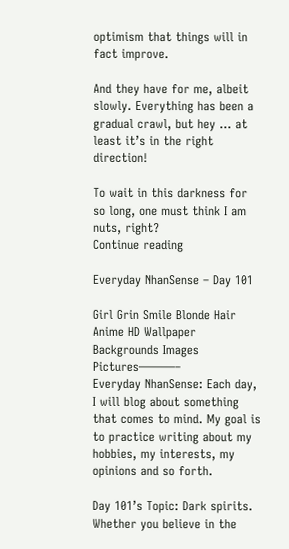optimism that things will in fact improve.

And they have for me, albeit slowly. Everything has been a gradual crawl, but hey … at least it’s in the right direction!

To wait in this darkness for so long, one must think I am nuts, right?
Continue reading

Everyday NhanSense – Day 101

Girl Grin Smile Blonde Hair Anime HD Wallpaper Backgrounds Images Pictures———–
Everyday NhanSense: Each day, I will blog about something that comes to mind. My goal is to practice writing about my hobbies, my interests, my opinions and so forth.

Day 101’s Topic: Dark spirits.
Whether you believe in the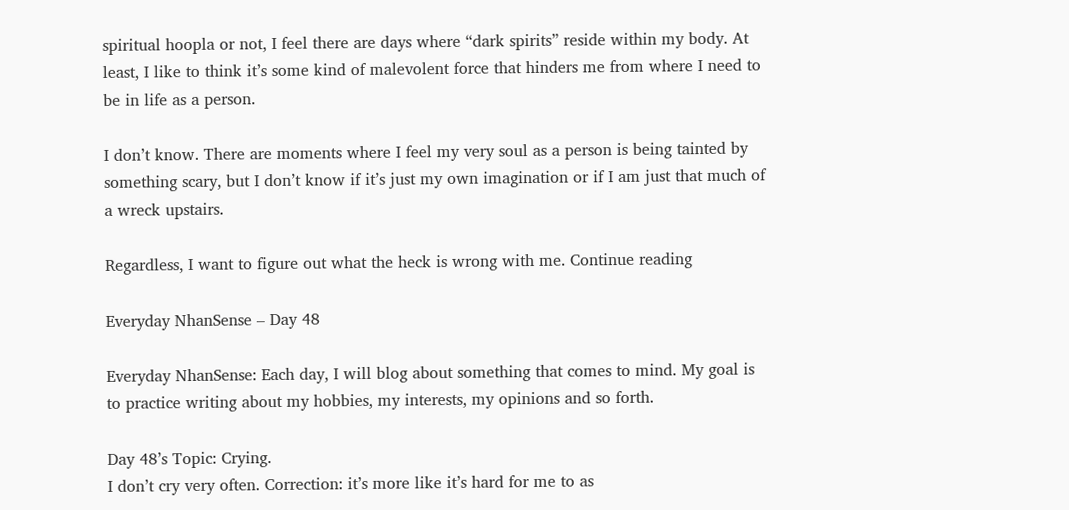spiritual hoopla or not, I feel there are days where “dark spirits” reside within my body. At least, I like to think it’s some kind of malevolent force that hinders me from where I need to be in life as a person.

I don’t know. There are moments where I feel my very soul as a person is being tainted by something scary, but I don’t know if it’s just my own imagination or if I am just that much of a wreck upstairs.

Regardless, I want to figure out what the heck is wrong with me. Continue reading

Everyday NhanSense – Day 48

Everyday NhanSense: Each day, I will blog about something that comes to mind. My goal is to practice writing about my hobbies, my interests, my opinions and so forth.

Day 48’s Topic: Crying.
I don’t cry very often. Correction: it’s more like it’s hard for me to as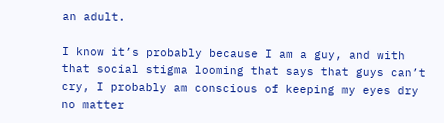an adult.

I know it’s probably because I am a guy, and with that social stigma looming that says that guys can’t cry, I probably am conscious of keeping my eyes dry no matter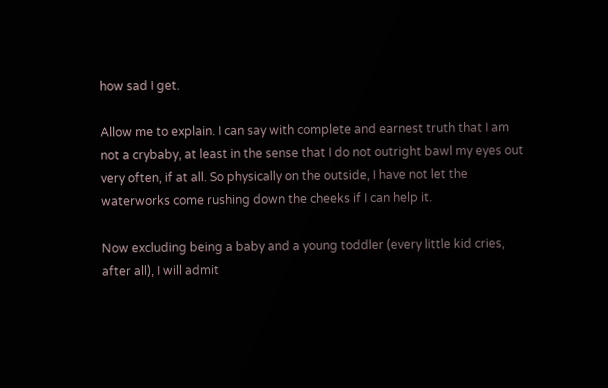how sad I get.

Allow me to explain. I can say with complete and earnest truth that I am not a crybaby, at least in the sense that I do not outright bawl my eyes out very often, if at all. So physically on the outside, I have not let the waterworks come rushing down the cheeks if I can help it.

Now excluding being a baby and a young toddler (every little kid cries, after all), I will admit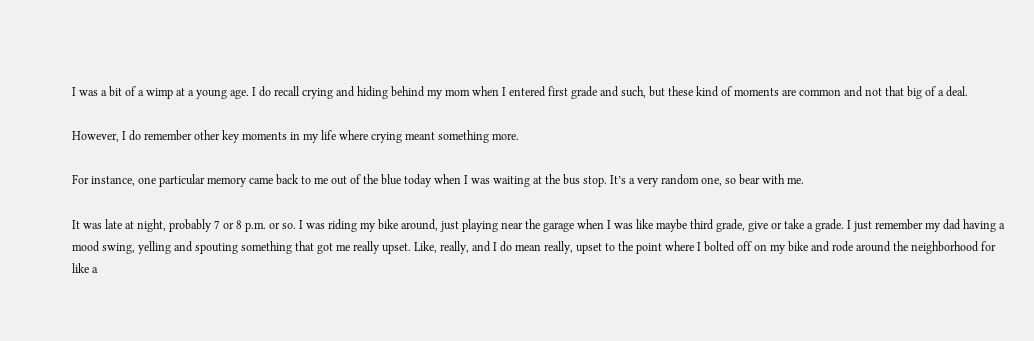I was a bit of a wimp at a young age. I do recall crying and hiding behind my mom when I entered first grade and such, but these kind of moments are common and not that big of a deal.

However, I do remember other key moments in my life where crying meant something more.

For instance, one particular memory came back to me out of the blue today when I was waiting at the bus stop. It’s a very random one, so bear with me.

It was late at night, probably 7 or 8 p.m. or so. I was riding my bike around, just playing near the garage when I was like maybe third grade, give or take a grade. I just remember my dad having a mood swing, yelling and spouting something that got me really upset. Like, really, and I do mean really, upset to the point where I bolted off on my bike and rode around the neighborhood for like a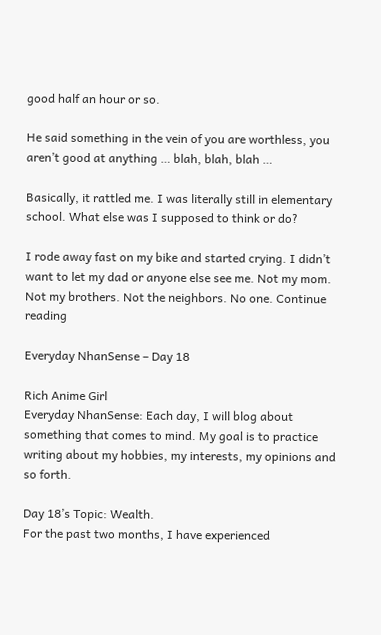good half an hour or so.

He said something in the vein of you are worthless, you aren’t good at anything … blah, blah, blah …

Basically, it rattled me. I was literally still in elementary school. What else was I supposed to think or do?

I rode away fast on my bike and started crying. I didn’t want to let my dad or anyone else see me. Not my mom. Not my brothers. Not the neighbors. No one. Continue reading

Everyday NhanSense – Day 18

Rich Anime Girl
Everyday NhanSense: Each day, I will blog about something that comes to mind. My goal is to practice writing about my hobbies, my interests, my opinions and so forth.

Day 18’s Topic: Wealth.
For the past two months, I have experienced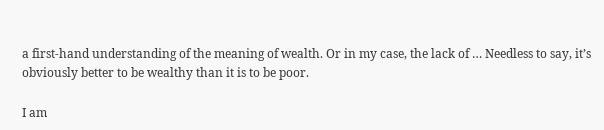a first-hand understanding of the meaning of wealth. Or in my case, the lack of … Needless to say, it’s obviously better to be wealthy than it is to be poor.

I am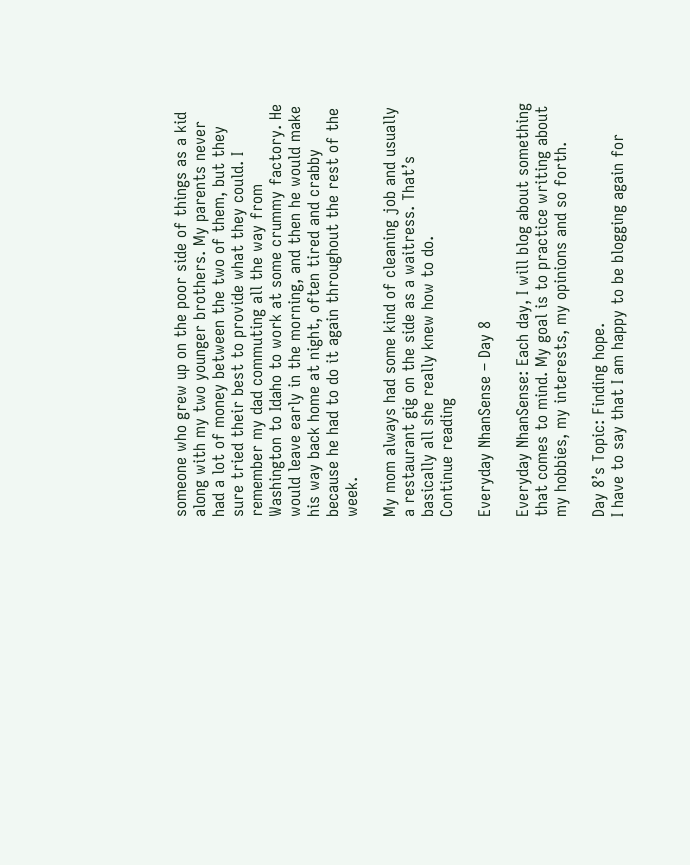someone who grew up on the poor side of things as a kid along with my two younger brothers. My parents never had a lot of money between the two of them, but they sure tried their best to provide what they could. I remember my dad commuting all the way from Washington to Idaho to work at some crummy factory. He would leave early in the morning, and then he would make his way back home at night, often tired and crabby because he had to do it again throughout the rest of the week.

My mom always had some kind of cleaning job and usually a restaurant gig on the side as a waitress. That’s basically all she really knew how to do.
Continue reading

Everyday NhanSense – Day 8

Everyday NhanSense: Each day, I will blog about something that comes to mind. My goal is to practice writing about my hobbies, my interests, my opinions and so forth.

Day 8’s Topic: Finding hope.
I have to say that I am happy to be blogging again for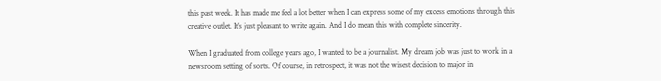this past week. It has made me feel a lot better when I can express some of my excess emotions through this creative outlet. It’s just pleasant to write again. And I do mean this with complete sincerity.

When I graduated from college years ago, I wanted to be a journalist. My dream job was just to work in a newsroom setting of sorts. Of course, in retrospect, it was not the wisest decision to major in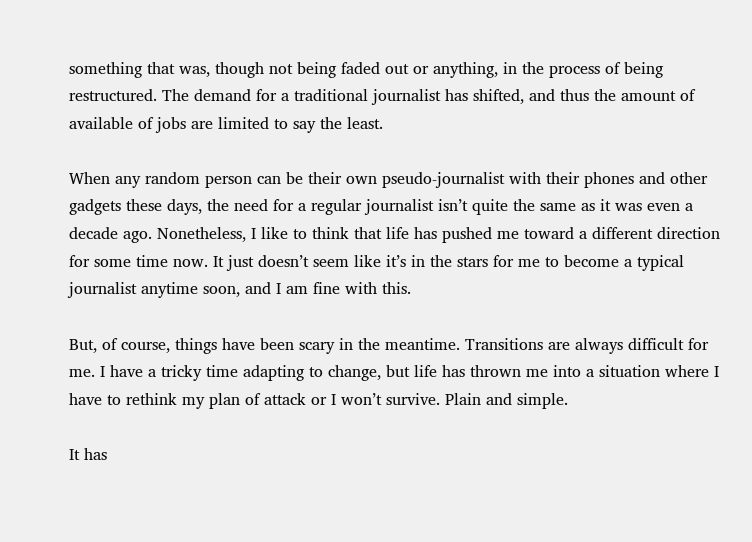something that was, though not being faded out or anything, in the process of being restructured. The demand for a traditional journalist has shifted, and thus the amount of available of jobs are limited to say the least.

When any random person can be their own pseudo-journalist with their phones and other gadgets these days, the need for a regular journalist isn’t quite the same as it was even a decade ago. Nonetheless, I like to think that life has pushed me toward a different direction for some time now. It just doesn’t seem like it’s in the stars for me to become a typical journalist anytime soon, and I am fine with this.

But, of course, things have been scary in the meantime. Transitions are always difficult for me. I have a tricky time adapting to change, but life has thrown me into a situation where I have to rethink my plan of attack or I won’t survive. Plain and simple.

It has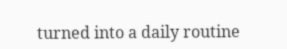turned into a daily routine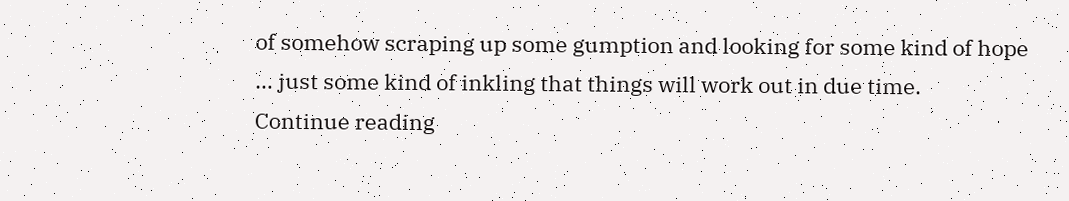of somehow scraping up some gumption and looking for some kind of hope … just some kind of inkling that things will work out in due time.
Continue reading